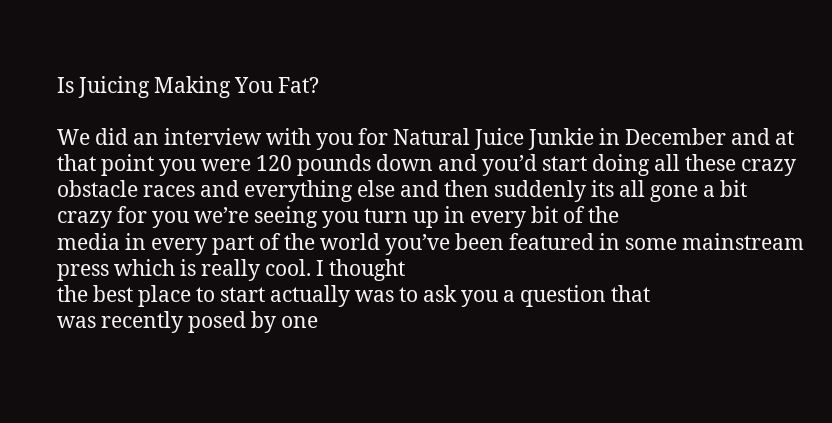Is Juicing Making You Fat?

We did an interview with you for Natural Juice Junkie in December and at that point you were 120 pounds down and you’d start doing all these crazy
obstacle races and everything else and then suddenly its all gone a bit crazy for you we’re seeing you turn up in every bit of the
media in every part of the world you’ve been featured in some mainstream press which is really cool. I thought
the best place to start actually was to ask you a question that
was recently posed by one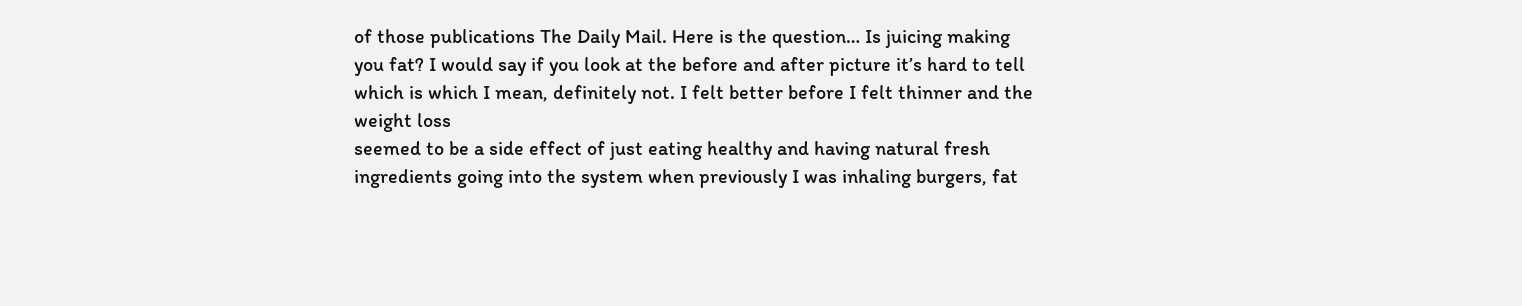of those publications The Daily Mail. Here is the question… Is juicing making you fat? I would say if you look at the before and after picture it’s hard to tell which is which I mean, definitely not. I felt better before I felt thinner and the weight loss
seemed to be a side effect of just eating healthy and having natural fresh ingredients going into the system when previously I was inhaling burgers, fat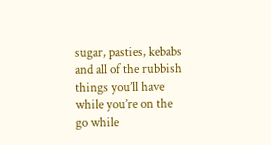sugar, pasties, kebabs and all of the rubbish things you’ll have while you’re on the
go while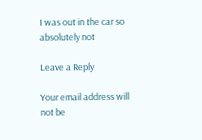I was out in the car so absolutely not

Leave a Reply

Your email address will not be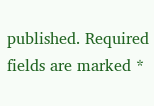published. Required fields are marked *